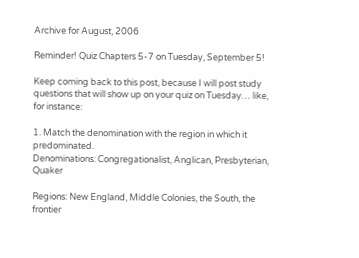Archive for August, 2006

Reminder! Quiz Chapters 5-7 on Tuesday, September 5!

Keep coming back to this post, because I will post study questions that will show up on your quiz on Tuesday… like, for instance:

1. Match the denomination with the region in which it predominated.
Denominations: Congregationalist, Anglican, Presbyterian, Quaker

Regions: New England, Middle Colonies, the South, the frontier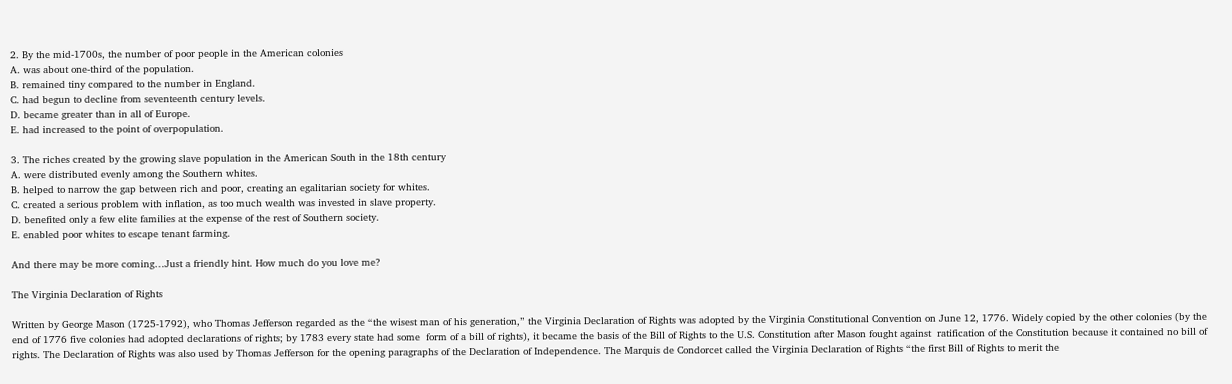2. By the mid-1700s, the number of poor people in the American colonies
A. was about one-third of the population.
B. remained tiny compared to the number in England.
C. had begun to decline from seventeenth century levels.
D. became greater than in all of Europe.
E. had increased to the point of overpopulation.

3. The riches created by the growing slave population in the American South in the 18th century
A. were distributed evenly among the Southern whites.
B. helped to narrow the gap between rich and poor, creating an egalitarian society for whites.
C. created a serious problem with inflation, as too much wealth was invested in slave property.
D. benefited only a few elite families at the expense of the rest of Southern society.
E. enabled poor whites to escape tenant farming.

And there may be more coming…Just a friendly hint. How much do you love me?

The Virginia Declaration of Rights

Written by George Mason (1725-1792), who Thomas Jefferson regarded as the “the wisest man of his generation,” the Virginia Declaration of Rights was adopted by the Virginia Constitutional Convention on June 12, 1776. Widely copied by the other colonies (by the end of 1776 five colonies had adopted declarations of rights; by 1783 every state had some  form of a bill of rights), it became the basis of the Bill of Rights to the U.S. Constitution after Mason fought against  ratification of the Constitution because it contained no bill of rights. The Declaration of Rights was also used by Thomas Jefferson for the opening paragraphs of the Declaration of Independence. The Marquis de Condorcet called the Virginia Declaration of Rights “the first Bill of Rights to merit the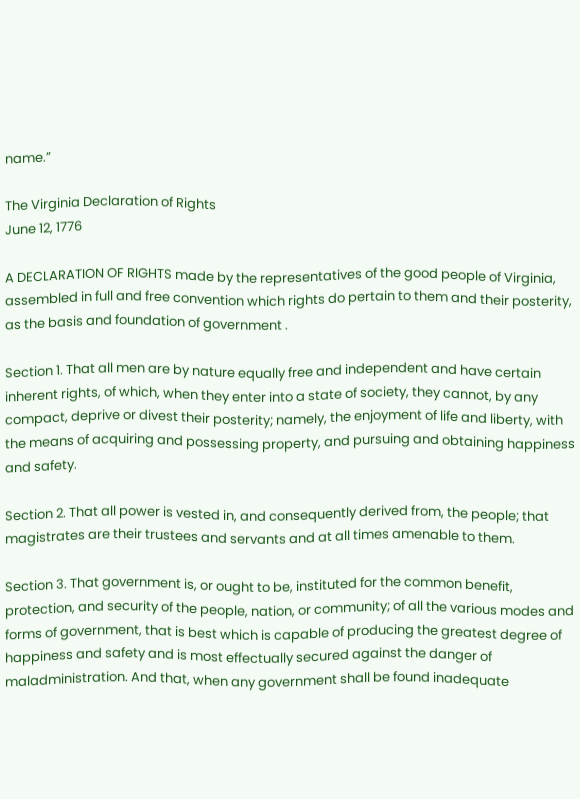name.”

The Virginia Declaration of Rights
June 12, 1776

A DECLARATION OF RIGHTS made by the representatives of the good people of Virginia, assembled in full and free convention which rights do pertain to them and their posterity, as the basis and foundation of government .

Section 1. That all men are by nature equally free and independent and have certain inherent rights, of which, when they enter into a state of society, they cannot, by any compact, deprive or divest their posterity; namely, the enjoyment of life and liberty, with the means of acquiring and possessing property, and pursuing and obtaining happiness and safety.

Section 2. That all power is vested in, and consequently derived from, the people; that magistrates are their trustees and servants and at all times amenable to them.

Section 3. That government is, or ought to be, instituted for the common benefit, protection, and security of the people, nation, or community; of all the various modes and forms of government, that is best which is capable of producing the greatest degree of happiness and safety and is most effectually secured against the danger of maladministration. And that, when any government shall be found inadequate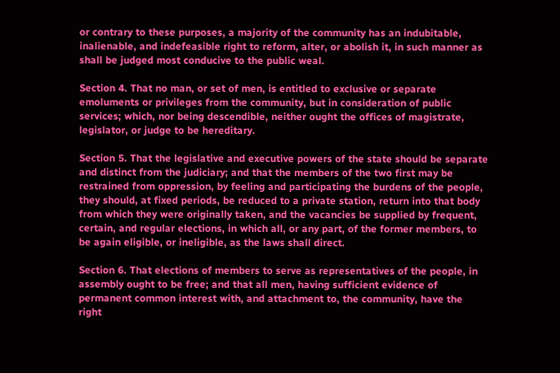or contrary to these purposes, a majority of the community has an indubitable, inalienable, and indefeasible right to reform, alter, or abolish it, in such manner as shall be judged most conducive to the public weal.

Section 4. That no man, or set of men, is entitled to exclusive or separate emoluments or privileges from the community, but in consideration of public services; which, nor being descendible, neither ought the offices of magistrate, legislator, or judge to be hereditary.

Section 5. That the legislative and executive powers of the state should be separate and distinct from the judiciary; and that the members of the two first may be restrained from oppression, by feeling and participating the burdens of the people, they should, at fixed periods, be reduced to a private station, return into that body from which they were originally taken, and the vacancies be supplied by frequent, certain, and regular elections, in which all, or any part, of the former members, to be again eligible, or ineligible, as the laws shall direct.

Section 6. That elections of members to serve as representatives of the people, in assembly ought to be free; and that all men, having sufficient evidence of permanent common interest with, and attachment to, the community, have the right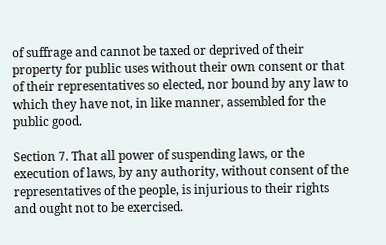of suffrage and cannot be taxed or deprived of their property for public uses without their own consent or that of their representatives so elected, nor bound by any law to which they have not, in like manner, assembled for the public good.

Section 7. That all power of suspending laws, or the execution of laws, by any authority, without consent of the representatives of the people, is injurious to their rights and ought not to be exercised.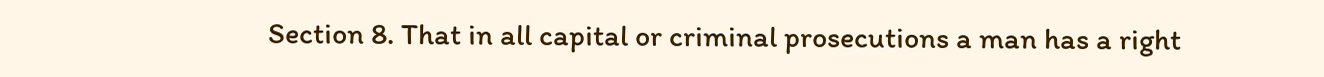Section 8. That in all capital or criminal prosecutions a man has a right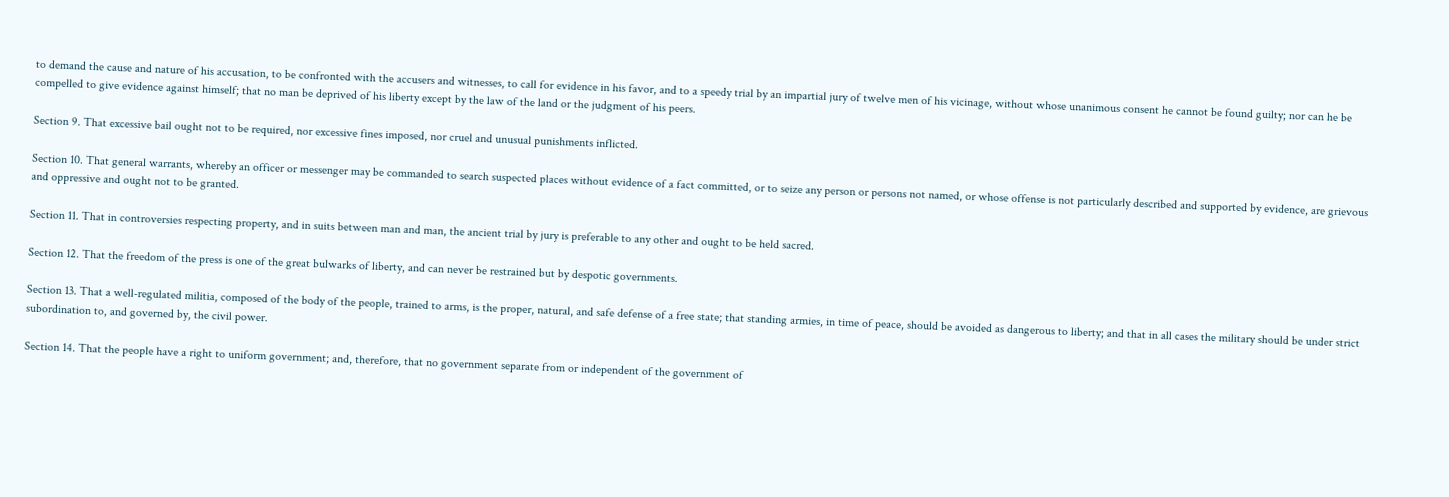to demand the cause and nature of his accusation, to be confronted with the accusers and witnesses, to call for evidence in his favor, and to a speedy trial by an impartial jury of twelve men of his vicinage, without whose unanimous consent he cannot be found guilty; nor can he be compelled to give evidence against himself; that no man be deprived of his liberty except by the law of the land or the judgment of his peers.

Section 9. That excessive bail ought not to be required, nor excessive fines imposed, nor cruel and unusual punishments inflicted.

Section 10. That general warrants, whereby an officer or messenger may be commanded to search suspected places without evidence of a fact committed, or to seize any person or persons not named, or whose offense is not particularly described and supported by evidence, are grievous and oppressive and ought not to be granted.

Section 11. That in controversies respecting property, and in suits between man and man, the ancient trial by jury is preferable to any other and ought to be held sacred.

Section 12. That the freedom of the press is one of the great bulwarks of liberty, and can never be restrained but by despotic governments.

Section 13. That a well-regulated militia, composed of the body of the people, trained to arms, is the proper, natural, and safe defense of a free state; that standing armies, in time of peace, should be avoided as dangerous to liberty; and that in all cases the military should be under strict subordination to, and governed by, the civil power.

Section 14. That the people have a right to uniform government; and, therefore, that no government separate from or independent of the government of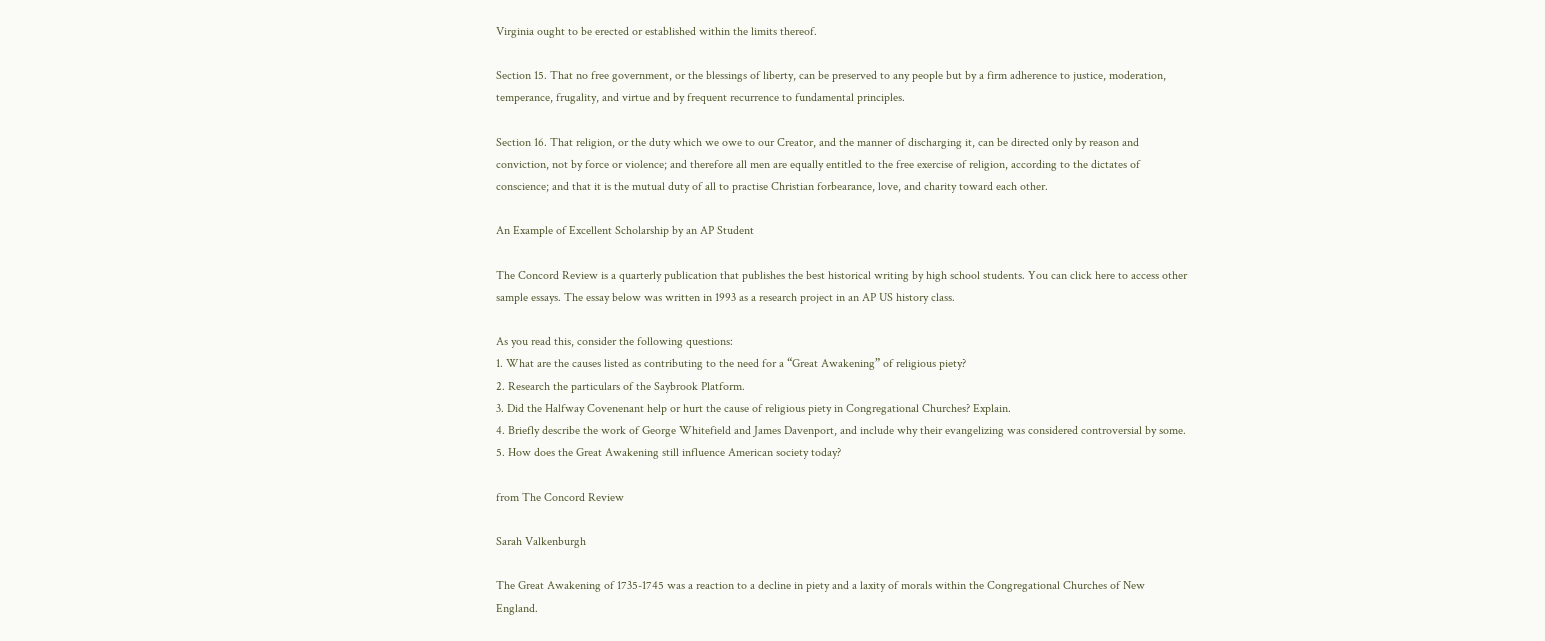Virginia ought to be erected or established within the limits thereof.

Section 15. That no free government, or the blessings of liberty, can be preserved to any people but by a firm adherence to justice, moderation, temperance, frugality, and virtue and by frequent recurrence to fundamental principles.

Section 16. That religion, or the duty which we owe to our Creator, and the manner of discharging it, can be directed only by reason and conviction, not by force or violence; and therefore all men are equally entitled to the free exercise of religion, according to the dictates of conscience; and that it is the mutual duty of all to practise Christian forbearance, love, and charity toward each other.

An Example of Excellent Scholarship by an AP Student

The Concord Review is a quarterly publication that publishes the best historical writing by high school students. You can click here to access other sample essays. The essay below was written in 1993 as a research project in an AP US history class.

As you read this, consider the following questions:
1. What are the causes listed as contributing to the need for a “Great Awakening” of religious piety?
2. Research the particulars of the Saybrook Platform.
3. Did the Halfway Covenenant help or hurt the cause of religious piety in Congregational Churches? Explain.
4. Briefly describe the work of George Whitefield and James Davenport, and include why their evangelizing was considered controversial by some.
5. How does the Great Awakening still influence American society today?

from The Concord Review

Sarah Valkenburgh

The Great Awakening of 1735-1745 was a reaction to a decline in piety and a laxity of morals within the Congregational Churches of New England.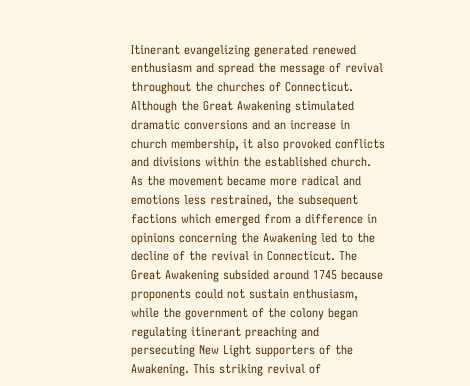Itinerant evangelizing generated renewed enthusiasm and spread the message of revival throughout the churches of Connecticut. Although the Great Awakening stimulated dramatic conversions and an increase in church membership, it also provoked conflicts and divisions within the established church. As the movement became more radical and emotions less restrained, the subsequent factions which emerged from a difference in opinions concerning the Awakening led to the decline of the revival in Connecticut. The Great Awakening subsided around 1745 because proponents could not sustain enthusiasm, while the government of the colony began regulating itinerant preaching and persecuting New Light supporters of the Awakening. This striking revival of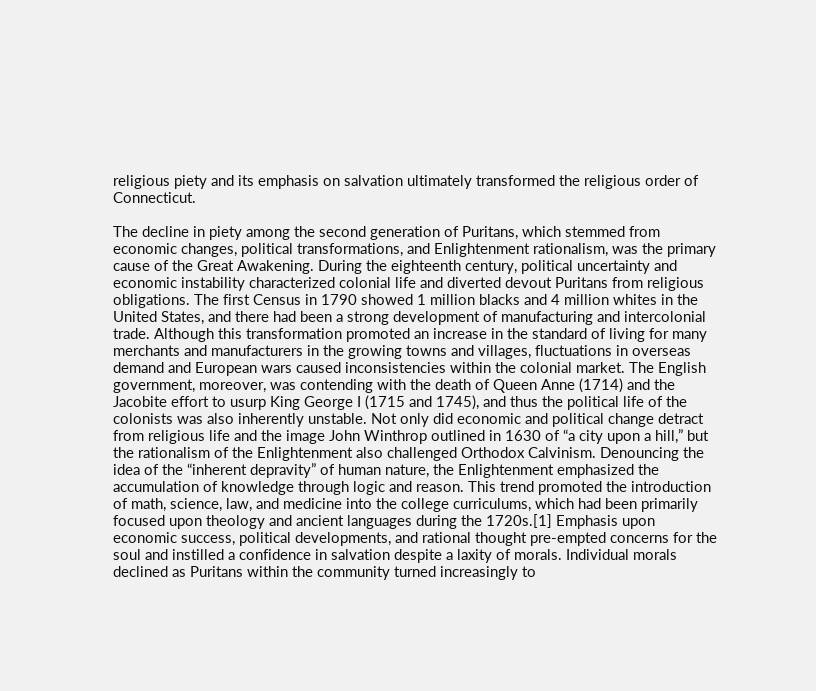religious piety and its emphasis on salvation ultimately transformed the religious order of Connecticut.

The decline in piety among the second generation of Puritans, which stemmed from economic changes, political transformations, and Enlightenment rationalism, was the primary cause of the Great Awakening. During the eighteenth century, political uncertainty and economic instability characterized colonial life and diverted devout Puritans from religious obligations. The first Census in 1790 showed 1 million blacks and 4 million whites in the United States, and there had been a strong development of manufacturing and intercolonial trade. Although this transformation promoted an increase in the standard of living for many merchants and manufacturers in the growing towns and villages, fluctuations in overseas demand and European wars caused inconsistencies within the colonial market. The English government, moreover, was contending with the death of Queen Anne (1714) and the Jacobite effort to usurp King George I (1715 and 1745), and thus the political life of the colonists was also inherently unstable. Not only did economic and political change detract from religious life and the image John Winthrop outlined in 1630 of “a city upon a hill,” but the rationalism of the Enlightenment also challenged Orthodox Calvinism. Denouncing the idea of the “inherent depravity” of human nature, the Enlightenment emphasized the accumulation of knowledge through logic and reason. This trend promoted the introduction of math, science, law, and medicine into the college curriculums, which had been primarily focused upon theology and ancient languages during the 1720s.[1] Emphasis upon economic success, political developments, and rational thought pre-empted concerns for the soul and instilled a confidence in salvation despite a laxity of morals. Individual morals declined as Puritans within the community turned increasingly to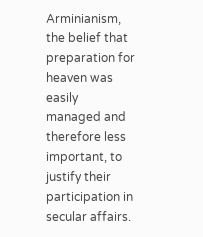Arminianism, the belief that preparation for heaven was easily managed and therefore less important, to justify their participation in secular affairs.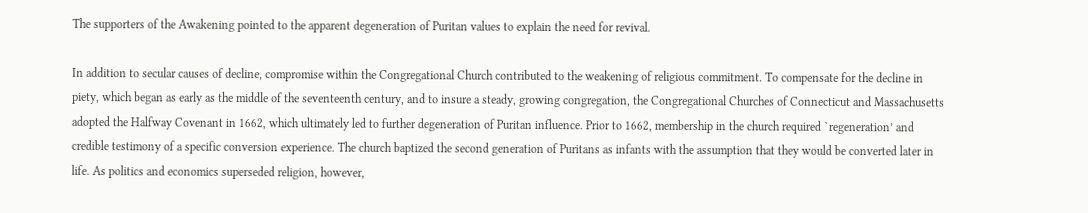The supporters of the Awakening pointed to the apparent degeneration of Puritan values to explain the need for revival.

In addition to secular causes of decline, compromise within the Congregational Church contributed to the weakening of religious commitment. To compensate for the decline in piety, which began as early as the middle of the seventeenth century, and to insure a steady, growing congregation, the Congregational Churches of Connecticut and Massachusetts adopted the Halfway Covenant in 1662, which ultimately led to further degeneration of Puritan influence. Prior to 1662, membership in the church required `regeneration’ and credible testimony of a specific conversion experience. The church baptized the second generation of Puritans as infants with the assumption that they would be converted later in life. As politics and economics superseded religion, however,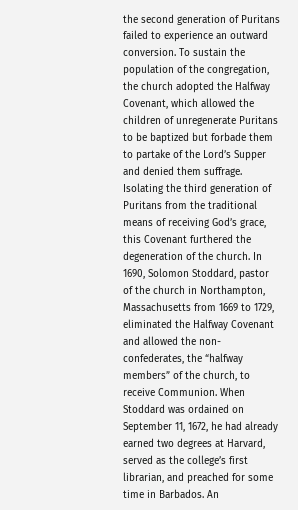the second generation of Puritans failed to experience an outward conversion. To sustain the population of the congregation, the church adopted the Halfway Covenant, which allowed the children of unregenerate Puritans to be baptized but forbade them to partake of the Lord’s Supper and denied them suffrage. Isolating the third generation of Puritans from the traditional means of receiving God’s grace, this Covenant furthered the degeneration of the church. In 1690, Solomon Stoddard, pastor of the church in Northampton, Massachusetts from 1669 to 1729, eliminated the Halfway Covenant and allowed the non-confederates, the “halfway members” of the church, to receive Communion. When Stoddard was ordained on September 11, 1672, he had already earned two degrees at Harvard, served as the college’s first librarian, and preached for some time in Barbados. An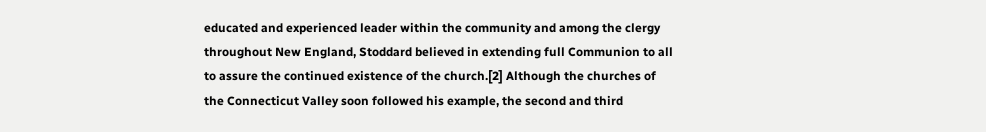educated and experienced leader within the community and among the clergy throughout New England, Stoddard believed in extending full Communion to all to assure the continued existence of the church.[2] Although the churches of the Connecticut Valley soon followed his example, the second and third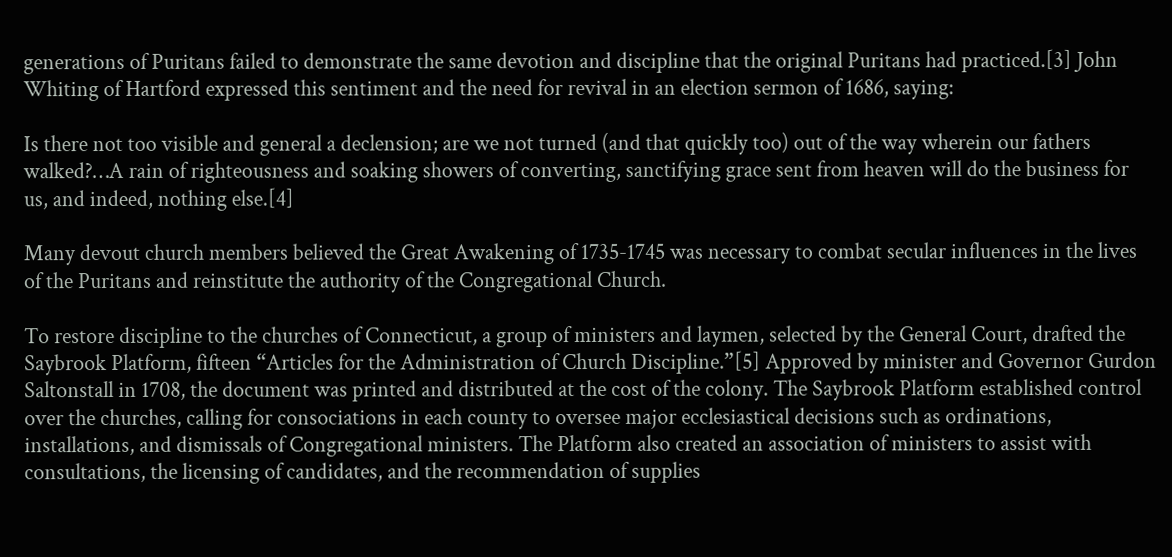generations of Puritans failed to demonstrate the same devotion and discipline that the original Puritans had practiced.[3] John Whiting of Hartford expressed this sentiment and the need for revival in an election sermon of 1686, saying:

Is there not too visible and general a declension; are we not turned (and that quickly too) out of the way wherein our fathers walked?…A rain of righteousness and soaking showers of converting, sanctifying grace sent from heaven will do the business for us, and indeed, nothing else.[4]

Many devout church members believed the Great Awakening of 1735-1745 was necessary to combat secular influences in the lives of the Puritans and reinstitute the authority of the Congregational Church.

To restore discipline to the churches of Connecticut, a group of ministers and laymen, selected by the General Court, drafted the Saybrook Platform, fifteen “Articles for the Administration of Church Discipline.”[5] Approved by minister and Governor Gurdon Saltonstall in 1708, the document was printed and distributed at the cost of the colony. The Saybrook Platform established control over the churches, calling for consociations in each county to oversee major ecclesiastical decisions such as ordinations, installations, and dismissals of Congregational ministers. The Platform also created an association of ministers to assist with consultations, the licensing of candidates, and the recommendation of supplies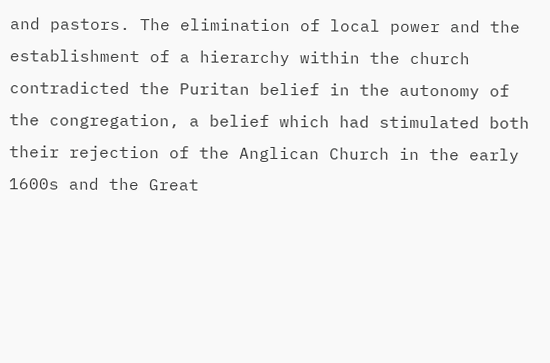and pastors. The elimination of local power and the establishment of a hierarchy within the church contradicted the Puritan belief in the autonomy of the congregation, a belief which had stimulated both their rejection of the Anglican Church in the early 1600s and the Great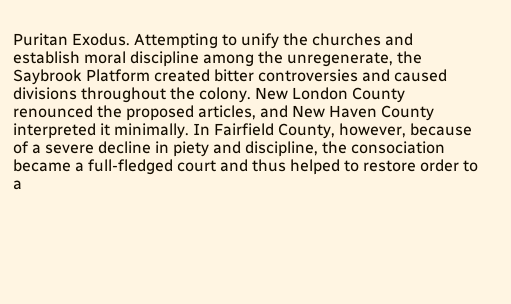Puritan Exodus. Attempting to unify the churches and establish moral discipline among the unregenerate, the Saybrook Platform created bitter controversies and caused divisions throughout the colony. New London County renounced the proposed articles, and New Haven County interpreted it minimally. In Fairfield County, however, because of a severe decline in piety and discipline, the consociation became a full-fledged court and thus helped to restore order to a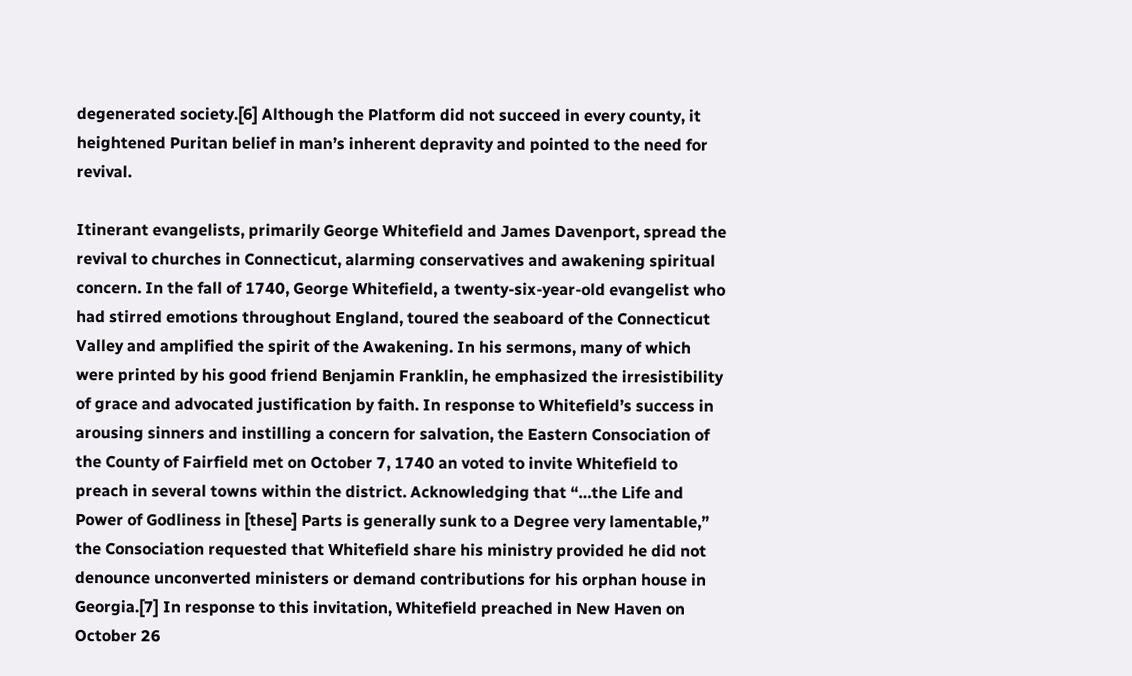degenerated society.[6] Although the Platform did not succeed in every county, it heightened Puritan belief in man’s inherent depravity and pointed to the need for revival.

Itinerant evangelists, primarily George Whitefield and James Davenport, spread the revival to churches in Connecticut, alarming conservatives and awakening spiritual concern. In the fall of 1740, George Whitefield, a twenty-six-year-old evangelist who had stirred emotions throughout England, toured the seaboard of the Connecticut Valley and amplified the spirit of the Awakening. In his sermons, many of which were printed by his good friend Benjamin Franklin, he emphasized the irresistibility of grace and advocated justification by faith. In response to Whitefield’s success in arousing sinners and instilling a concern for salvation, the Eastern Consociation of the County of Fairfield met on October 7, 1740 an voted to invite Whitefield to preach in several towns within the district. Acknowledging that “…the Life and Power of Godliness in [these] Parts is generally sunk to a Degree very lamentable,” the Consociation requested that Whitefield share his ministry provided he did not denounce unconverted ministers or demand contributions for his orphan house in Georgia.[7] In response to this invitation, Whitefield preached in New Haven on October 26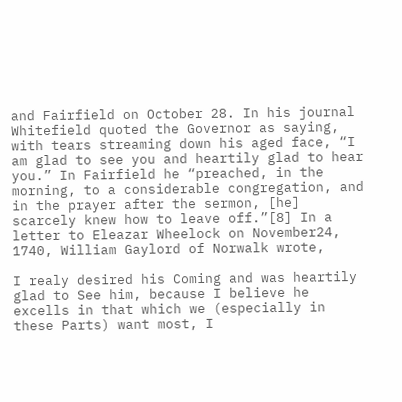and Fairfield on October 28. In his journal Whitefield quoted the Governor as saying, with tears streaming down his aged face, “I am glad to see you and heartily glad to hear you.” In Fairfield he “preached, in the morning, to a considerable congregation, and in the prayer after the sermon, [he] scarcely knew how to leave off.”[8] In a letter to Eleazar Wheelock on November24, 1740, William Gaylord of Norwalk wrote,

I realy desired his Coming and was heartily glad to See him, because I believe he excells in that which we (especially in these Parts) want most, I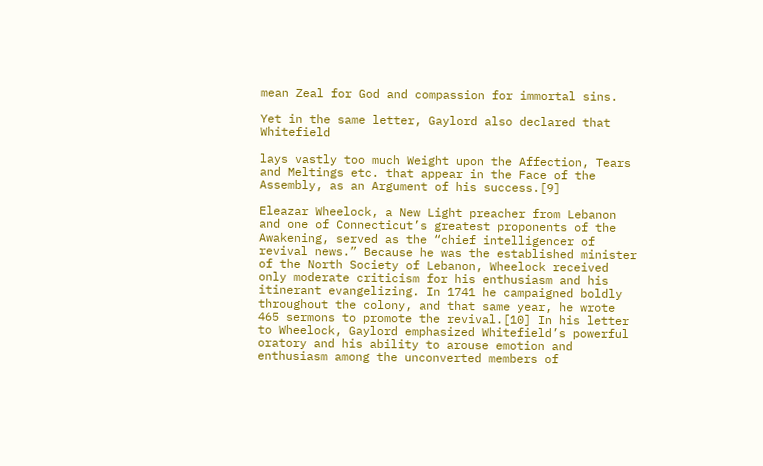mean Zeal for God and compassion for immortal sins.

Yet in the same letter, Gaylord also declared that Whitefield

lays vastly too much Weight upon the Affection, Tears and Meltings etc. that appear in the Face of the Assembly, as an Argument of his success.[9]

Eleazar Wheelock, a New Light preacher from Lebanon and one of Connecticut’s greatest proponents of the Awakening, served as the “chief intelligencer of revival news.” Because he was the established minister of the North Society of Lebanon, Wheelock received only moderate criticism for his enthusiasm and his itinerant evangelizing. In 1741 he campaigned boldly throughout the colony, and that same year, he wrote 465 sermons to promote the revival.[10] In his letter to Wheelock, Gaylord emphasized Whitefield’s powerful oratory and his ability to arouse emotion and enthusiasm among the unconverted members of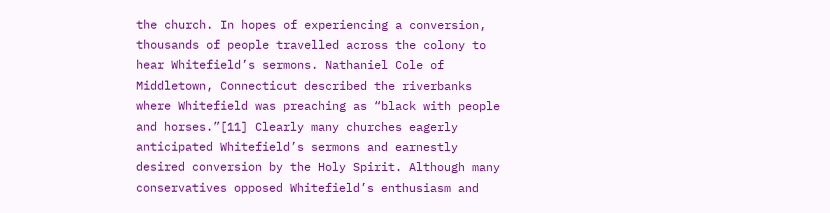the church. In hopes of experiencing a conversion, thousands of people travelled across the colony to hear Whitefield’s sermons. Nathaniel Cole of Middletown, Connecticut described the riverbanks where Whitefield was preaching as “black with people and horses.”[11] Clearly many churches eagerly anticipated Whitefield’s sermons and earnestly desired conversion by the Holy Spirit. Although many conservatives opposed Whitefield’s enthusiasm and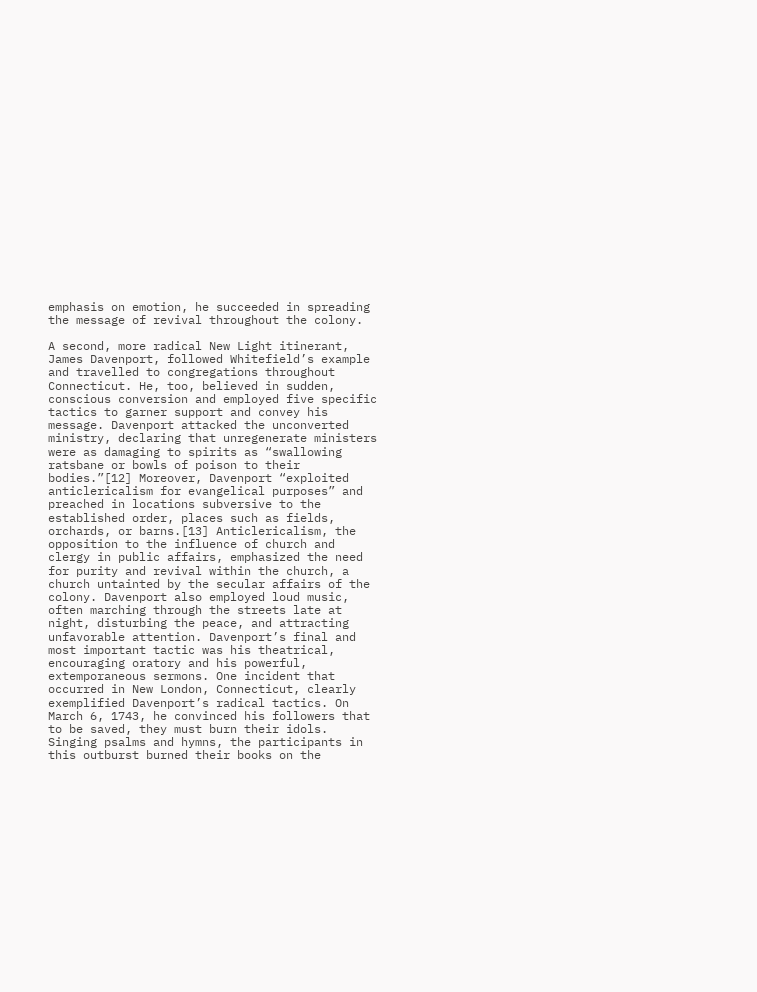emphasis on emotion, he succeeded in spreading the message of revival throughout the colony.

A second, more radical New Light itinerant, James Davenport, followed Whitefield’s example and travelled to congregations throughout Connecticut. He, too, believed in sudden, conscious conversion and employed five specific tactics to garner support and convey his message. Davenport attacked the unconverted ministry, declaring that unregenerate ministers were as damaging to spirits as “swallowing ratsbane or bowls of poison to their bodies.”[12] Moreover, Davenport “exploited anticlericalism for evangelical purposes” and preached in locations subversive to the established order, places such as fields, orchards, or barns.[13] Anticlericalism, the opposition to the influence of church and clergy in public affairs, emphasized the need for purity and revival within the church, a church untainted by the secular affairs of the colony. Davenport also employed loud music, often marching through the streets late at night, disturbing the peace, and attracting unfavorable attention. Davenport’s final and most important tactic was his theatrical, encouraging oratory and his powerful, extemporaneous sermons. One incident that occurred in New London, Connecticut, clearly exemplified Davenport’s radical tactics. On March 6, 1743, he convinced his followers that to be saved, they must burn their idols. Singing psalms and hymns, the participants in this outburst burned their books on the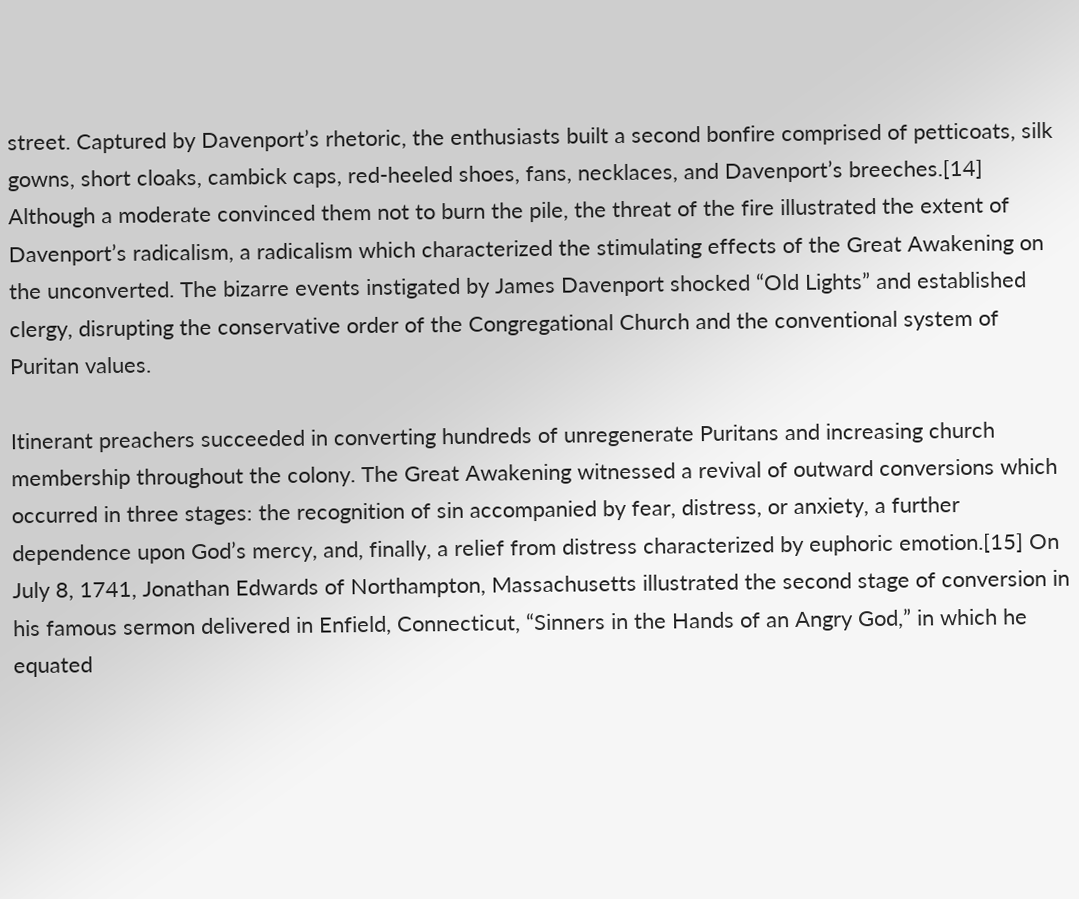street. Captured by Davenport’s rhetoric, the enthusiasts built a second bonfire comprised of petticoats, silk gowns, short cloaks, cambick caps, red-heeled shoes, fans, necklaces, and Davenport’s breeches.[14] Although a moderate convinced them not to burn the pile, the threat of the fire illustrated the extent of Davenport’s radicalism, a radicalism which characterized the stimulating effects of the Great Awakening on the unconverted. The bizarre events instigated by James Davenport shocked “Old Lights” and established clergy, disrupting the conservative order of the Congregational Church and the conventional system of Puritan values.

Itinerant preachers succeeded in converting hundreds of unregenerate Puritans and increasing church membership throughout the colony. The Great Awakening witnessed a revival of outward conversions which occurred in three stages: the recognition of sin accompanied by fear, distress, or anxiety, a further dependence upon God’s mercy, and, finally, a relief from distress characterized by euphoric emotion.[15] On July 8, 1741, Jonathan Edwards of Northampton, Massachusetts illustrated the second stage of conversion in his famous sermon delivered in Enfield, Connecticut, “Sinners in the Hands of an Angry God,” in which he equated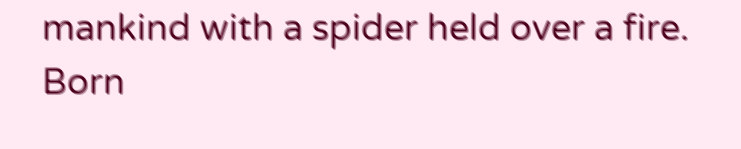mankind with a spider held over a fire. Born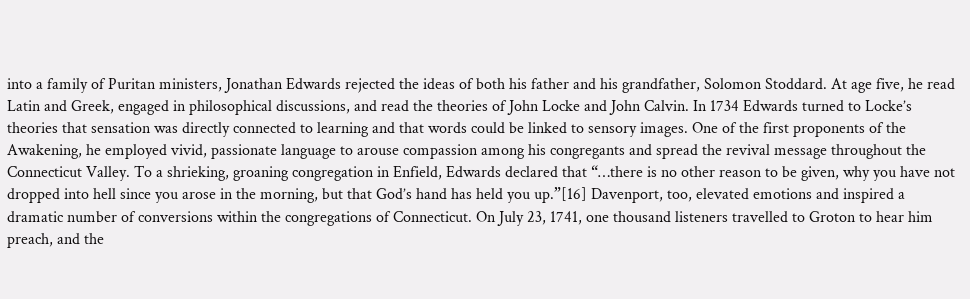into a family of Puritan ministers, Jonathan Edwards rejected the ideas of both his father and his grandfather, Solomon Stoddard. At age five, he read Latin and Greek, engaged in philosophical discussions, and read the theories of John Locke and John Calvin. In 1734 Edwards turned to Locke’s theories that sensation was directly connected to learning and that words could be linked to sensory images. One of the first proponents of the Awakening, he employed vivid, passionate language to arouse compassion among his congregants and spread the revival message throughout the Connecticut Valley. To a shrieking, groaning congregation in Enfield, Edwards declared that “…there is no other reason to be given, why you have not dropped into hell since you arose in the morning, but that God’s hand has held you up.”[16] Davenport, too, elevated emotions and inspired a dramatic number of conversions within the congregations of Connecticut. On July 23, 1741, one thousand listeners travelled to Groton to hear him preach, and the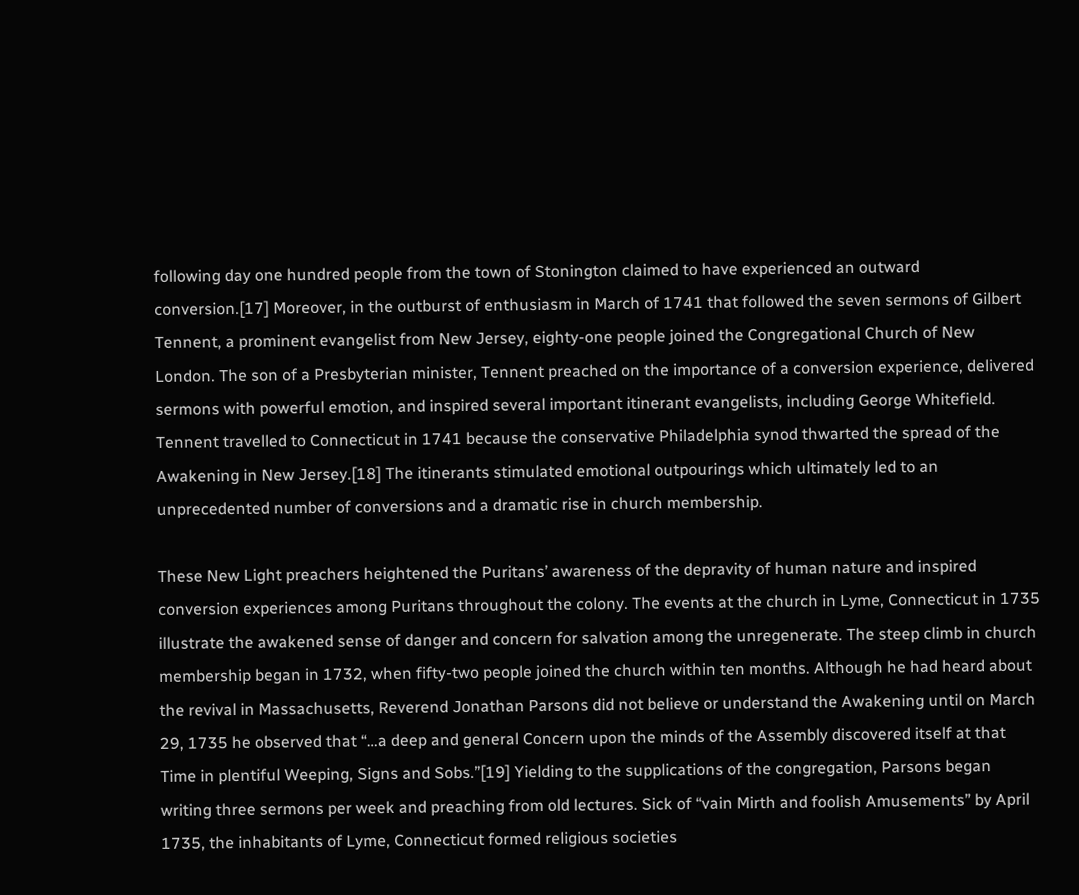following day one hundred people from the town of Stonington claimed to have experienced an outward conversion.[17] Moreover, in the outburst of enthusiasm in March of 1741 that followed the seven sermons of Gilbert Tennent, a prominent evangelist from New Jersey, eighty-one people joined the Congregational Church of New London. The son of a Presbyterian minister, Tennent preached on the importance of a conversion experience, delivered sermons with powerful emotion, and inspired several important itinerant evangelists, including George Whitefield. Tennent travelled to Connecticut in 1741 because the conservative Philadelphia synod thwarted the spread of the Awakening in New Jersey.[18] The itinerants stimulated emotional outpourings which ultimately led to an unprecedented number of conversions and a dramatic rise in church membership.

These New Light preachers heightened the Puritans’ awareness of the depravity of human nature and inspired conversion experiences among Puritans throughout the colony. The events at the church in Lyme, Connecticut in 1735 illustrate the awakened sense of danger and concern for salvation among the unregenerate. The steep climb in church membership began in 1732, when fifty-two people joined the church within ten months. Although he had heard about the revival in Massachusetts, Reverend Jonathan Parsons did not believe or understand the Awakening until on March 29, 1735 he observed that “…a deep and general Concern upon the minds of the Assembly discovered itself at that Time in plentiful Weeping, Signs and Sobs.”[19] Yielding to the supplications of the congregation, Parsons began writing three sermons per week and preaching from old lectures. Sick of “vain Mirth and foolish Amusements” by April 1735, the inhabitants of Lyme, Connecticut formed religious societies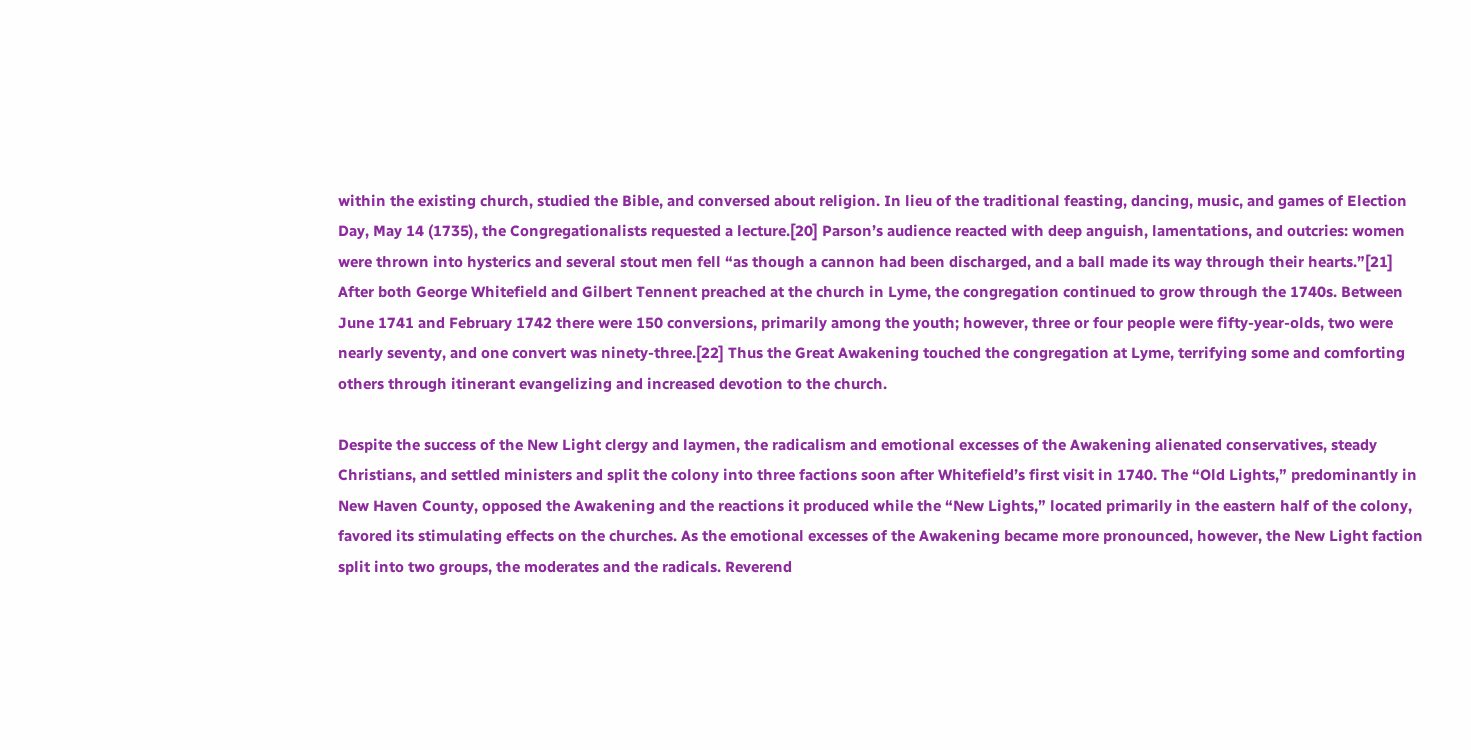within the existing church, studied the Bible, and conversed about religion. In lieu of the traditional feasting, dancing, music, and games of Election Day, May 14 (1735), the Congregationalists requested a lecture.[20] Parson’s audience reacted with deep anguish, lamentations, and outcries: women were thrown into hysterics and several stout men fell “as though a cannon had been discharged, and a ball made its way through their hearts.”[21] After both George Whitefield and Gilbert Tennent preached at the church in Lyme, the congregation continued to grow through the 1740s. Between June 1741 and February 1742 there were 150 conversions, primarily among the youth; however, three or four people were fifty-year-olds, two were nearly seventy, and one convert was ninety-three.[22] Thus the Great Awakening touched the congregation at Lyme, terrifying some and comforting others through itinerant evangelizing and increased devotion to the church.

Despite the success of the New Light clergy and laymen, the radicalism and emotional excesses of the Awakening alienated conservatives, steady Christians, and settled ministers and split the colony into three factions soon after Whitefield’s first visit in 1740. The “Old Lights,” predominantly in New Haven County, opposed the Awakening and the reactions it produced while the “New Lights,” located primarily in the eastern half of the colony, favored its stimulating effects on the churches. As the emotional excesses of the Awakening became more pronounced, however, the New Light faction split into two groups, the moderates and the radicals. Reverend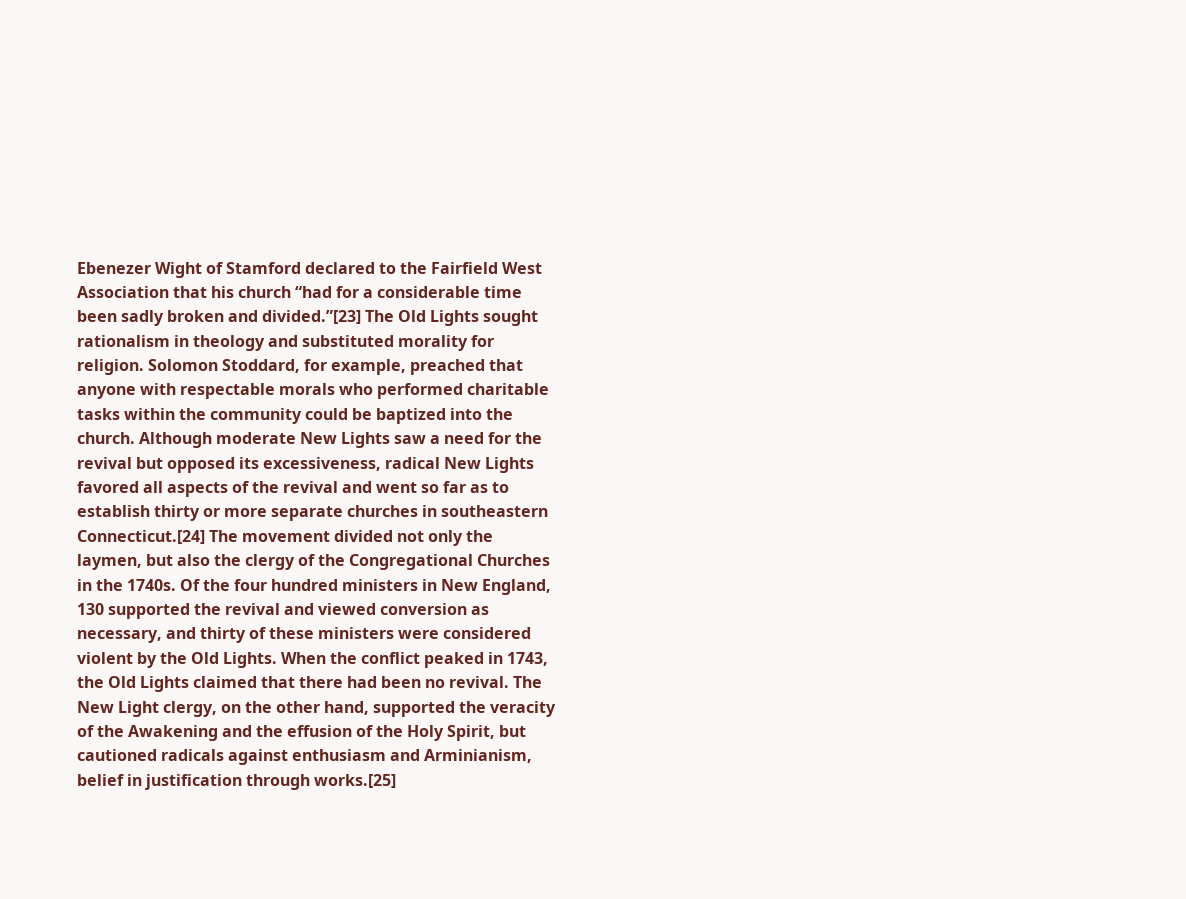Ebenezer Wight of Stamford declared to the Fairfield West Association that his church “had for a considerable time been sadly broken and divided.”[23] The Old Lights sought rationalism in theology and substituted morality for religion. Solomon Stoddard, for example, preached that anyone with respectable morals who performed charitable tasks within the community could be baptized into the church. Although moderate New Lights saw a need for the revival but opposed its excessiveness, radical New Lights favored all aspects of the revival and went so far as to establish thirty or more separate churches in southeastern Connecticut.[24] The movement divided not only the laymen, but also the clergy of the Congregational Churches in the 1740s. Of the four hundred ministers in New England, 130 supported the revival and viewed conversion as necessary, and thirty of these ministers were considered violent by the Old Lights. When the conflict peaked in 1743, the Old Lights claimed that there had been no revival. The New Light clergy, on the other hand, supported the veracity of the Awakening and the effusion of the Holy Spirit, but cautioned radicals against enthusiasm and Arminianism, belief in justification through works.[25]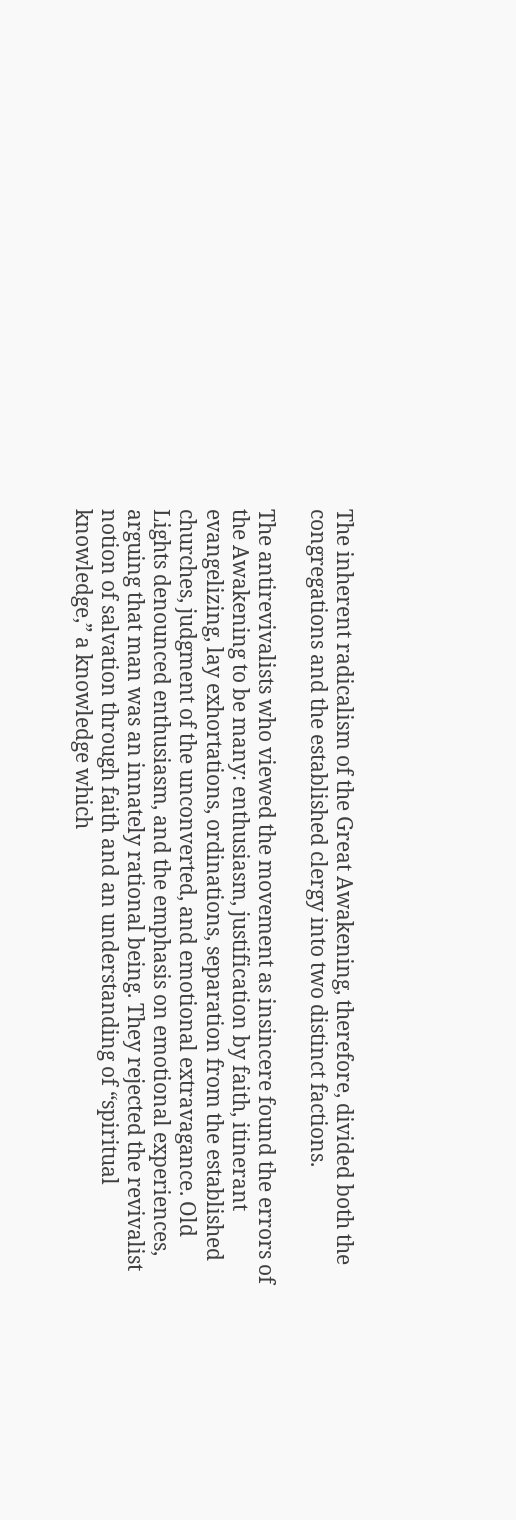The inherent radicalism of the Great Awakening, therefore, divided both the congregations and the established clergy into two distinct factions.

The antirevivalists who viewed the movement as insincere found the errors of the Awakening to be many: enthusiasm, justification by faith, itinerant evangelizing, lay exhortations, ordinations, separation from the established churches, judgment of the unconverted, and emotional extravagance. Old Lights denounced enthusiasm, and the emphasis on emotional experiences, arguing that man was an innately rational being. They rejected the revivalist notion of salvation through faith and an understanding of “spiritual knowledge,” a knowledge which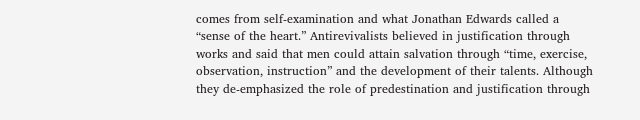comes from self-examination and what Jonathan Edwards called a “sense of the heart.” Antirevivalists believed in justification through works and said that men could attain salvation through “time, exercise, observation, instruction” and the development of their talents. Although they de-emphasized the role of predestination and justification through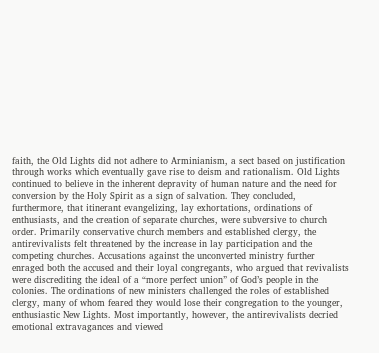faith, the Old Lights did not adhere to Arminianism, a sect based on justification through works which eventually gave rise to deism and rationalism. Old Lights continued to believe in the inherent depravity of human nature and the need for conversion by the Holy Spirit as a sign of salvation. They concluded, furthermore, that itinerant evangelizing, lay exhortations, ordinations of enthusiasts, and the creation of separate churches, were subversive to church order. Primarily conservative church members and established clergy, the antirevivalists felt threatened by the increase in lay participation and the competing churches. Accusations against the unconverted ministry further enraged both the accused and their loyal congregants, who argued that revivalists were discrediting the ideal of a “more perfect union” of God’s people in the colonies. The ordinations of new ministers challenged the roles of established clergy, many of whom feared they would lose their congregation to the younger, enthusiastic New Lights. Most importantly, however, the antirevivalists decried emotional extravagances and viewed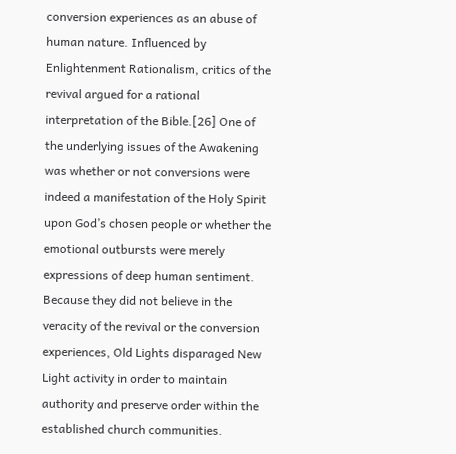conversion experiences as an abuse of human nature. Influenced by Enlightenment Rationalism, critics of the revival argued for a rational interpretation of the Bible.[26] One of the underlying issues of the Awakening was whether or not conversions were indeed a manifestation of the Holy Spirit upon God’s chosen people or whether the emotional outbursts were merely expressions of deep human sentiment. Because they did not believe in the veracity of the revival or the conversion experiences, Old Lights disparaged New Light activity in order to maintain authority and preserve order within the established church communities.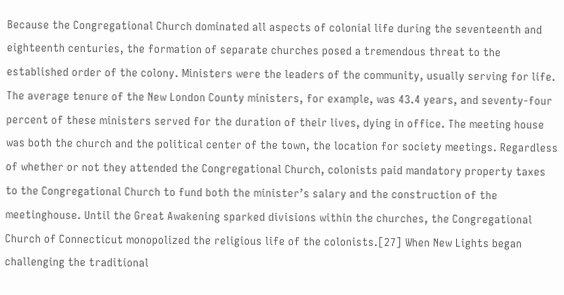Because the Congregational Church dominated all aspects of colonial life during the seventeenth and eighteenth centuries, the formation of separate churches posed a tremendous threat to the established order of the colony. Ministers were the leaders of the community, usually serving for life. The average tenure of the New London County ministers, for example, was 43.4 years, and seventy-four percent of these ministers served for the duration of their lives, dying in office. The meeting house was both the church and the political center of the town, the location for society meetings. Regardless of whether or not they attended the Congregational Church, colonists paid mandatory property taxes to the Congregational Church to fund both the minister’s salary and the construction of the meetinghouse. Until the Great Awakening sparked divisions within the churches, the Congregational Church of Connecticut monopolized the religious life of the colonists.[27] When New Lights began challenging the traditional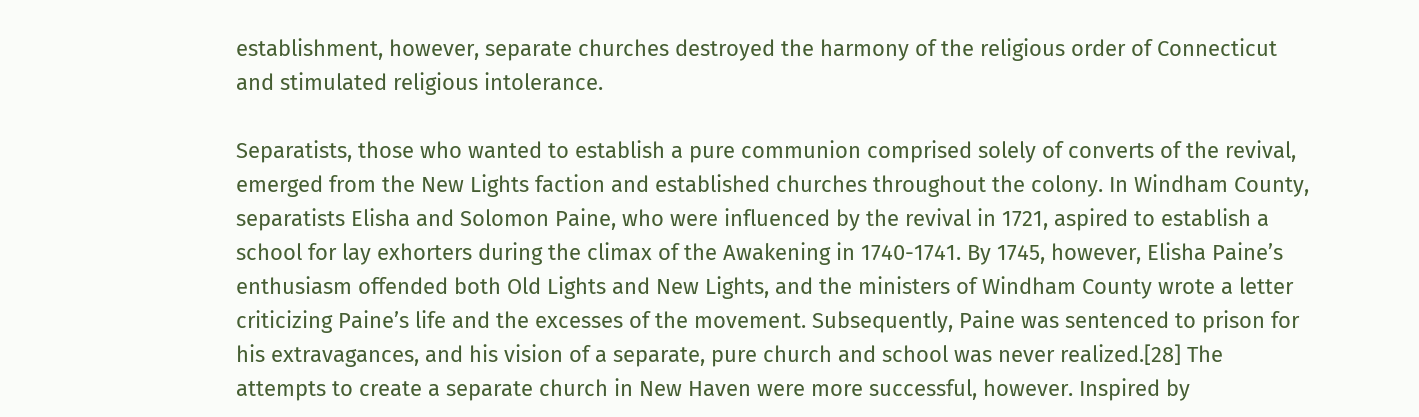establishment, however, separate churches destroyed the harmony of the religious order of Connecticut and stimulated religious intolerance.

Separatists, those who wanted to establish a pure communion comprised solely of converts of the revival, emerged from the New Lights faction and established churches throughout the colony. In Windham County, separatists Elisha and Solomon Paine, who were influenced by the revival in 1721, aspired to establish a school for lay exhorters during the climax of the Awakening in 1740-1741. By 1745, however, Elisha Paine’s enthusiasm offended both Old Lights and New Lights, and the ministers of Windham County wrote a letter criticizing Paine’s life and the excesses of the movement. Subsequently, Paine was sentenced to prison for his extravagances, and his vision of a separate, pure church and school was never realized.[28] The attempts to create a separate church in New Haven were more successful, however. Inspired by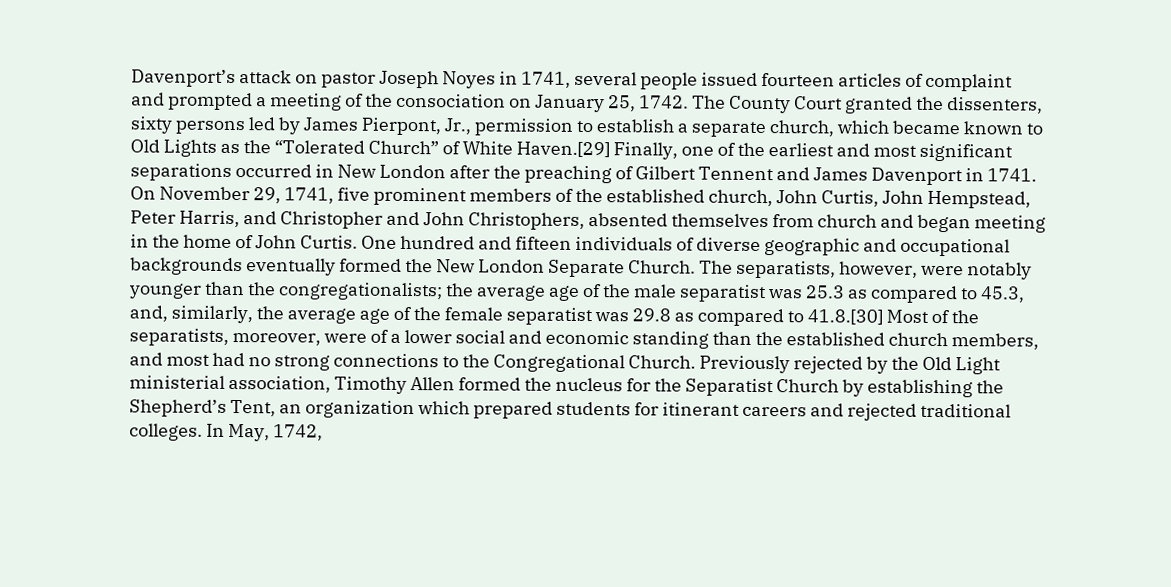Davenport’s attack on pastor Joseph Noyes in 1741, several people issued fourteen articles of complaint and prompted a meeting of the consociation on January 25, 1742. The County Court granted the dissenters, sixty persons led by James Pierpont, Jr., permission to establish a separate church, which became known to Old Lights as the “Tolerated Church” of White Haven.[29] Finally, one of the earliest and most significant separations occurred in New London after the preaching of Gilbert Tennent and James Davenport in 1741. On November 29, 1741, five prominent members of the established church, John Curtis, John Hempstead, Peter Harris, and Christopher and John Christophers, absented themselves from church and began meeting in the home of John Curtis. One hundred and fifteen individuals of diverse geographic and occupational backgrounds eventually formed the New London Separate Church. The separatists, however, were notably younger than the congregationalists; the average age of the male separatist was 25.3 as compared to 45.3, and, similarly, the average age of the female separatist was 29.8 as compared to 41.8.[30] Most of the separatists, moreover, were of a lower social and economic standing than the established church members, and most had no strong connections to the Congregational Church. Previously rejected by the Old Light ministerial association, Timothy Allen formed the nucleus for the Separatist Church by establishing the Shepherd’s Tent, an organization which prepared students for itinerant careers and rejected traditional colleges. In May, 1742,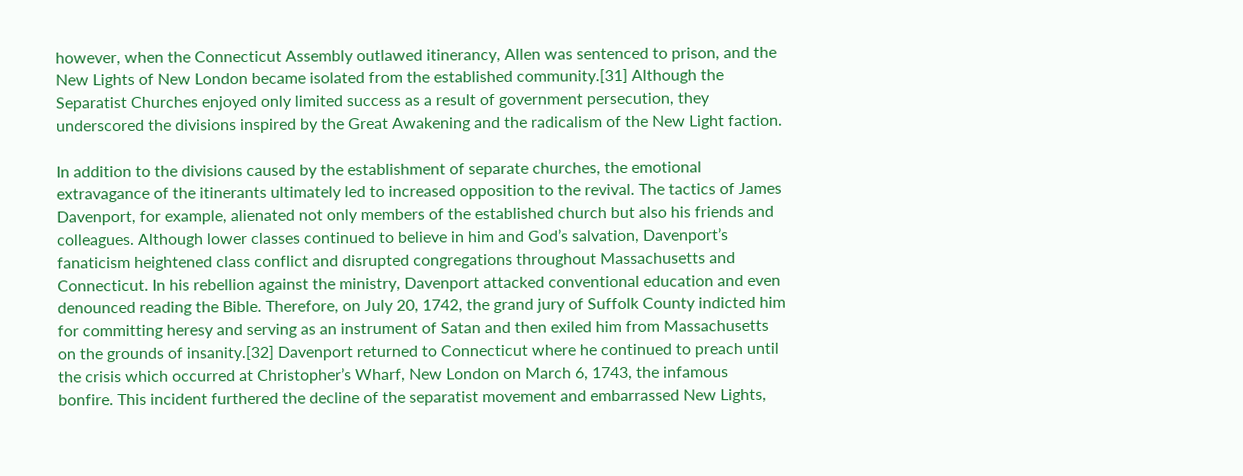however, when the Connecticut Assembly outlawed itinerancy, Allen was sentenced to prison, and the New Lights of New London became isolated from the established community.[31] Although the Separatist Churches enjoyed only limited success as a result of government persecution, they underscored the divisions inspired by the Great Awakening and the radicalism of the New Light faction.

In addition to the divisions caused by the establishment of separate churches, the emotional extravagance of the itinerants ultimately led to increased opposition to the revival. The tactics of James Davenport, for example, alienated not only members of the established church but also his friends and colleagues. Although lower classes continued to believe in him and God’s salvation, Davenport’s fanaticism heightened class conflict and disrupted congregations throughout Massachusetts and Connecticut. In his rebellion against the ministry, Davenport attacked conventional education and even denounced reading the Bible. Therefore, on July 20, 1742, the grand jury of Suffolk County indicted him for committing heresy and serving as an instrument of Satan and then exiled him from Massachusetts on the grounds of insanity.[32] Davenport returned to Connecticut where he continued to preach until the crisis which occurred at Christopher’s Wharf, New London on March 6, 1743, the infamous bonfire. This incident furthered the decline of the separatist movement and embarrassed New Lights,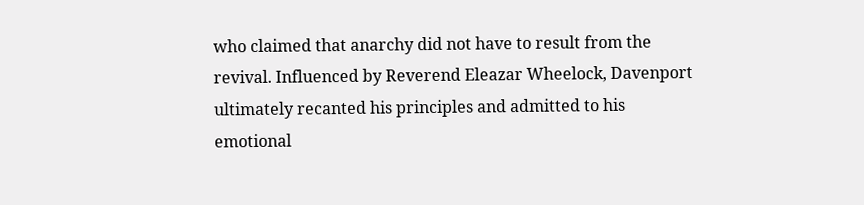who claimed that anarchy did not have to result from the revival. Influenced by Reverend Eleazar Wheelock, Davenport ultimately recanted his principles and admitted to his emotional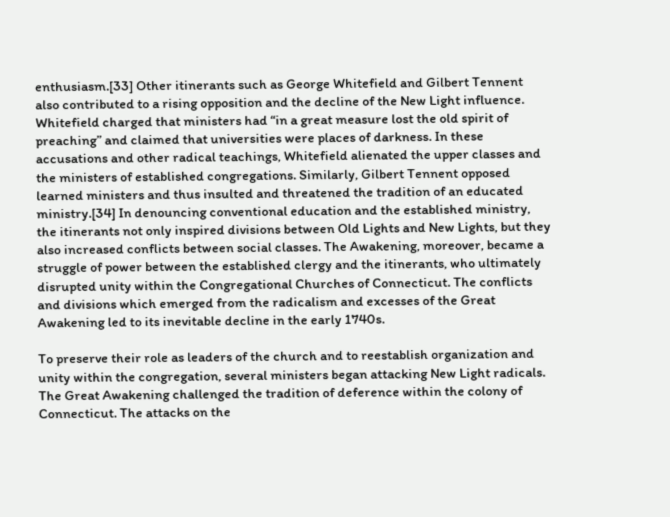enthusiasm.[33] Other itinerants such as George Whitefield and Gilbert Tennent also contributed to a rising opposition and the decline of the New Light influence. Whitefield charged that ministers had “in a great measure lost the old spirit of preaching” and claimed that universities were places of darkness. In these accusations and other radical teachings, Whitefield alienated the upper classes and the ministers of established congregations. Similarly, Gilbert Tennent opposed learned ministers and thus insulted and threatened the tradition of an educated ministry.[34] In denouncing conventional education and the established ministry, the itinerants not only inspired divisions between Old Lights and New Lights, but they also increased conflicts between social classes. The Awakening, moreover, became a struggle of power between the established clergy and the itinerants, who ultimately disrupted unity within the Congregational Churches of Connecticut. The conflicts and divisions which emerged from the radicalism and excesses of the Great Awakening led to its inevitable decline in the early 1740s.

To preserve their role as leaders of the church and to reestablish organization and unity within the congregation, several ministers began attacking New Light radicals. The Great Awakening challenged the tradition of deference within the colony of Connecticut. The attacks on the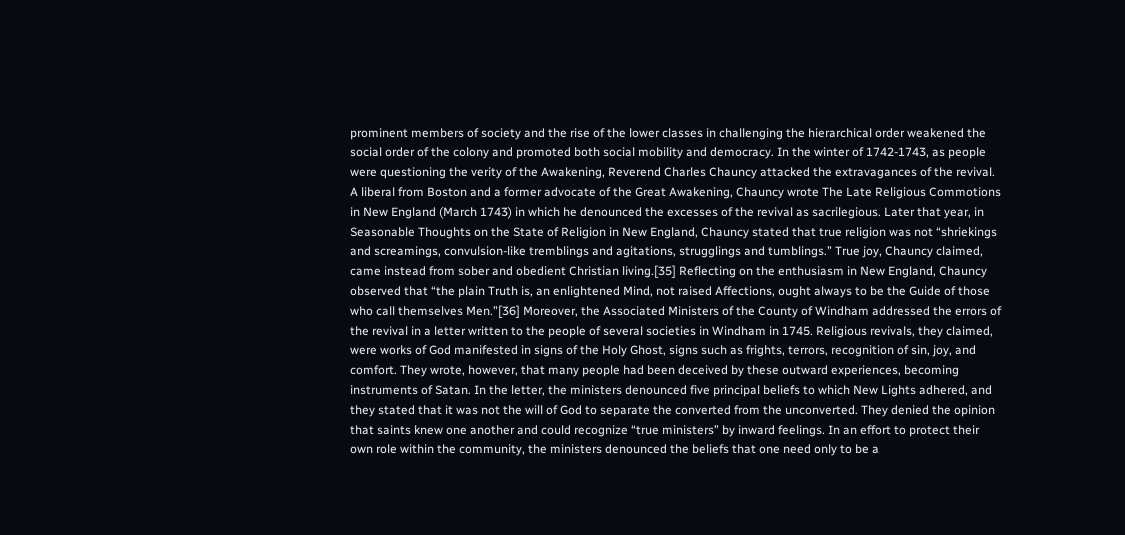prominent members of society and the rise of the lower classes in challenging the hierarchical order weakened the social order of the colony and promoted both social mobility and democracy. In the winter of 1742-1743, as people were questioning the verity of the Awakening, Reverend Charles Chauncy attacked the extravagances of the revival. A liberal from Boston and a former advocate of the Great Awakening, Chauncy wrote The Late Religious Commotions in New England (March 1743) in which he denounced the excesses of the revival as sacrilegious. Later that year, in Seasonable Thoughts on the State of Religion in New England, Chauncy stated that true religion was not “shriekings and screamings, convulsion-like tremblings and agitations, strugglings and tumblings.” True joy, Chauncy claimed, came instead from sober and obedient Christian living.[35] Reflecting on the enthusiasm in New England, Chauncy observed that “the plain Truth is, an enlightened Mind, not raised Affections, ought always to be the Guide of those who call themselves Men.”[36] Moreover, the Associated Ministers of the County of Windham addressed the errors of the revival in a letter written to the people of several societies in Windham in 1745. Religious revivals, they claimed, were works of God manifested in signs of the Holy Ghost, signs such as frights, terrors, recognition of sin, joy, and comfort. They wrote, however, that many people had been deceived by these outward experiences, becoming instruments of Satan. In the letter, the ministers denounced five principal beliefs to which New Lights adhered, and they stated that it was not the will of God to separate the converted from the unconverted. They denied the opinion that saints knew one another and could recognize “true ministers” by inward feelings. In an effort to protect their own role within the community, the ministers denounced the beliefs that one need only to be a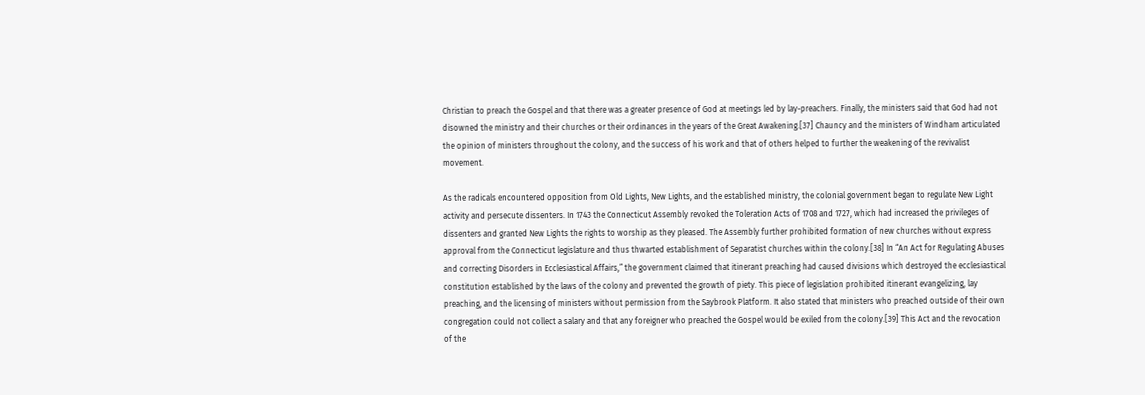Christian to preach the Gospel and that there was a greater presence of God at meetings led by lay-preachers. Finally, the ministers said that God had not disowned the ministry and their churches or their ordinances in the years of the Great Awakening.[37] Chauncy and the ministers of Windham articulated the opinion of ministers throughout the colony, and the success of his work and that of others helped to further the weakening of the revivalist movement.

As the radicals encountered opposition from Old Lights, New Lights, and the established ministry, the colonial government began to regulate New Light activity and persecute dissenters. In 1743 the Connecticut Assembly revoked the Toleration Acts of 1708 and 1727, which had increased the privileges of dissenters and granted New Lights the rights to worship as they pleased. The Assembly further prohibited formation of new churches without express approval from the Connecticut legislature and thus thwarted establishment of Separatist churches within the colony.[38] In “An Act for Regulating Abuses and correcting Disorders in Ecclesiastical Affairs,” the government claimed that itinerant preaching had caused divisions which destroyed the ecclesiastical constitution established by the laws of the colony and prevented the growth of piety. This piece of legislation prohibited itinerant evangelizing, lay preaching, and the licensing of ministers without permission from the Saybrook Platform. It also stated that ministers who preached outside of their own congregation could not collect a salary and that any foreigner who preached the Gospel would be exiled from the colony.[39] This Act and the revocation of the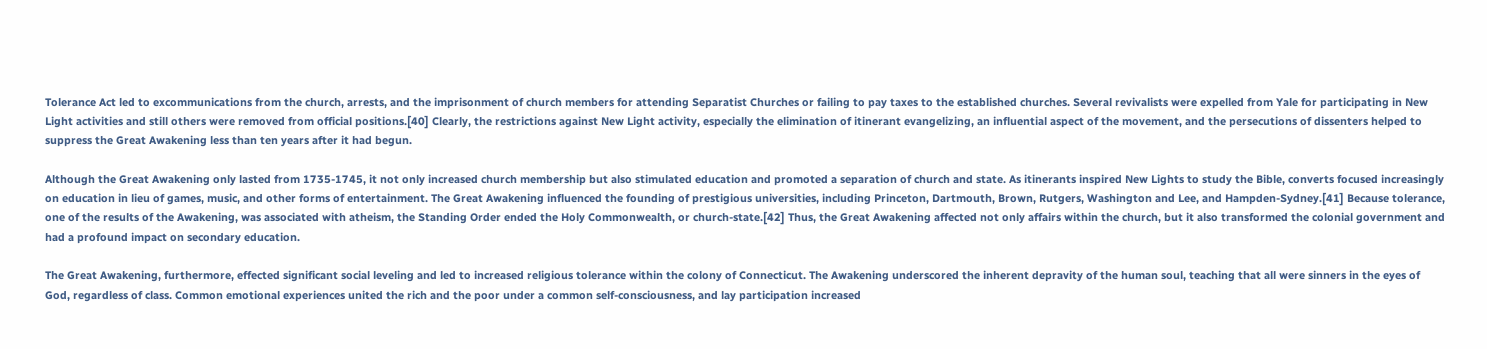Tolerance Act led to excommunications from the church, arrests, and the imprisonment of church members for attending Separatist Churches or failing to pay taxes to the established churches. Several revivalists were expelled from Yale for participating in New Light activities and still others were removed from official positions.[40] Clearly, the restrictions against New Light activity, especially the elimination of itinerant evangelizing, an influential aspect of the movement, and the persecutions of dissenters helped to suppress the Great Awakening less than ten years after it had begun.

Although the Great Awakening only lasted from 1735-1745, it not only increased church membership but also stimulated education and promoted a separation of church and state. As itinerants inspired New Lights to study the Bible, converts focused increasingly on education in lieu of games, music, and other forms of entertainment. The Great Awakening influenced the founding of prestigious universities, including Princeton, Dartmouth, Brown, Rutgers, Washington and Lee, and Hampden-Sydney.[41] Because tolerance, one of the results of the Awakening, was associated with atheism, the Standing Order ended the Holy Commonwealth, or church-state.[42] Thus, the Great Awakening affected not only affairs within the church, but it also transformed the colonial government and had a profound impact on secondary education.

The Great Awakening, furthermore, effected significant social leveling and led to increased religious tolerance within the colony of Connecticut. The Awakening underscored the inherent depravity of the human soul, teaching that all were sinners in the eyes of God, regardless of class. Common emotional experiences united the rich and the poor under a common self-consciousness, and lay participation increased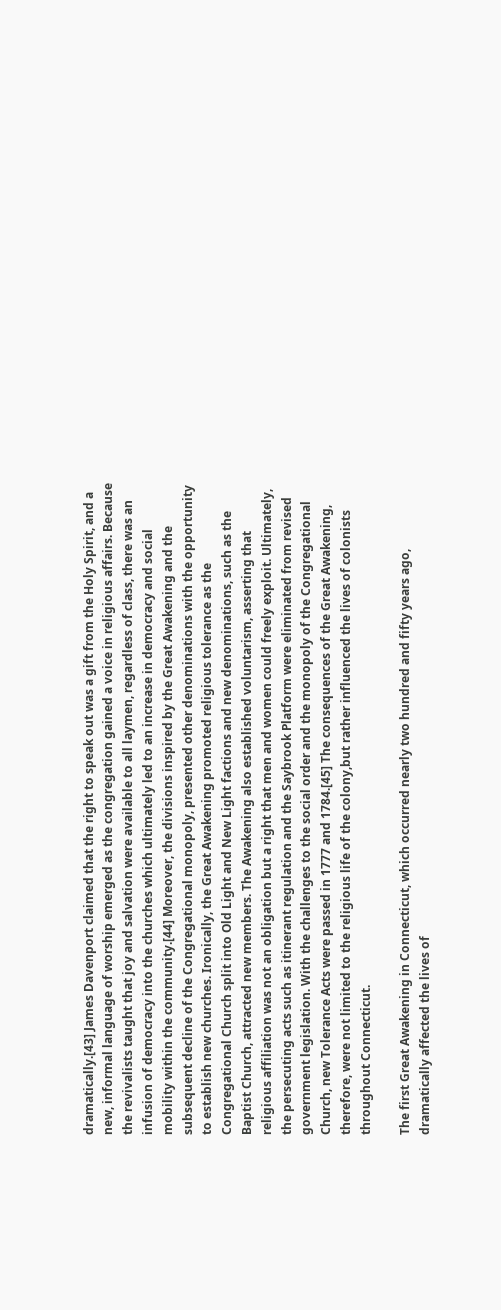dramatically.[43] James Davenport claimed that the right to speak out was a gift from the Holy Spirit, and a new, informal language of worship emerged as the congregation gained a voice in religious affairs. Because the revivalists taught that joy and salvation were available to all laymen, regardless of class, there was an infusion of democracy into the churches which ultimately led to an increase in democracy and social mobility within the community.[44] Moreover, the divisions inspired by the Great Awakening and the subsequent decline of the Congregational monopoly, presented other denominations with the opportunity to establish new churches. Ironically, the Great Awakening promoted religious tolerance as the Congregational Church split into Old Light and New Light factions and new denominations, such as the Baptist Church, attracted new members. The Awakening also established voluntarism, asserting that religious affiliation was not an obligation but a right that men and women could freely exploit. Ultimately, the persecuting acts such as itinerant regulation and the Saybrook Platform were eliminated from revised government legislation. With the challenges to the social order and the monopoly of the Congregational Church, new Tolerance Acts were passed in 1777 and 1784.[45] The consequences of the Great Awakening, therefore, were not limited to the religious life of the colony,but rather influenced the lives of colonists throughout Connecticut.

The first Great Awakening in Connecticut, which occurred nearly two hundred and fifty years ago, dramatically affected the lives of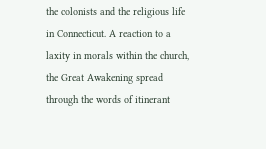the colonists and the religious life in Connecticut. A reaction to a laxity in morals within the church, the Great Awakening spread through the words of itinerant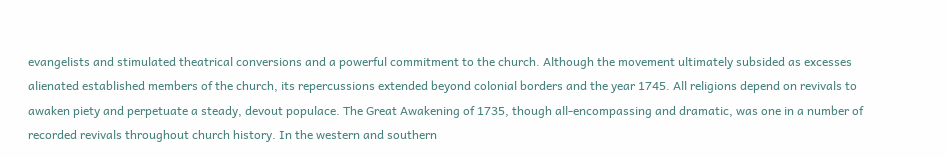evangelists and stimulated theatrical conversions and a powerful commitment to the church. Although the movement ultimately subsided as excesses alienated established members of the church, its repercussions extended beyond colonial borders and the year 1745. All religions depend on revivals to awaken piety and perpetuate a steady, devout populace. The Great Awakening of 1735, though all-encompassing and dramatic, was one in a number of recorded revivals throughout church history. In the western and southern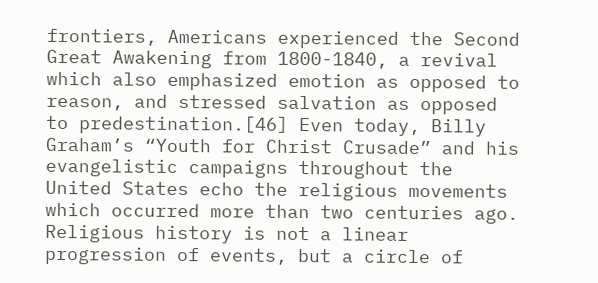frontiers, Americans experienced the Second Great Awakening from 1800-1840, a revival which also emphasized emotion as opposed to reason, and stressed salvation as opposed to predestination.[46] Even today, Billy Graham’s “Youth for Christ Crusade” and his evangelistic campaigns throughout the United States echo the religious movements which occurred more than two centuries ago. Religious history is not a linear progression of events, but a circle of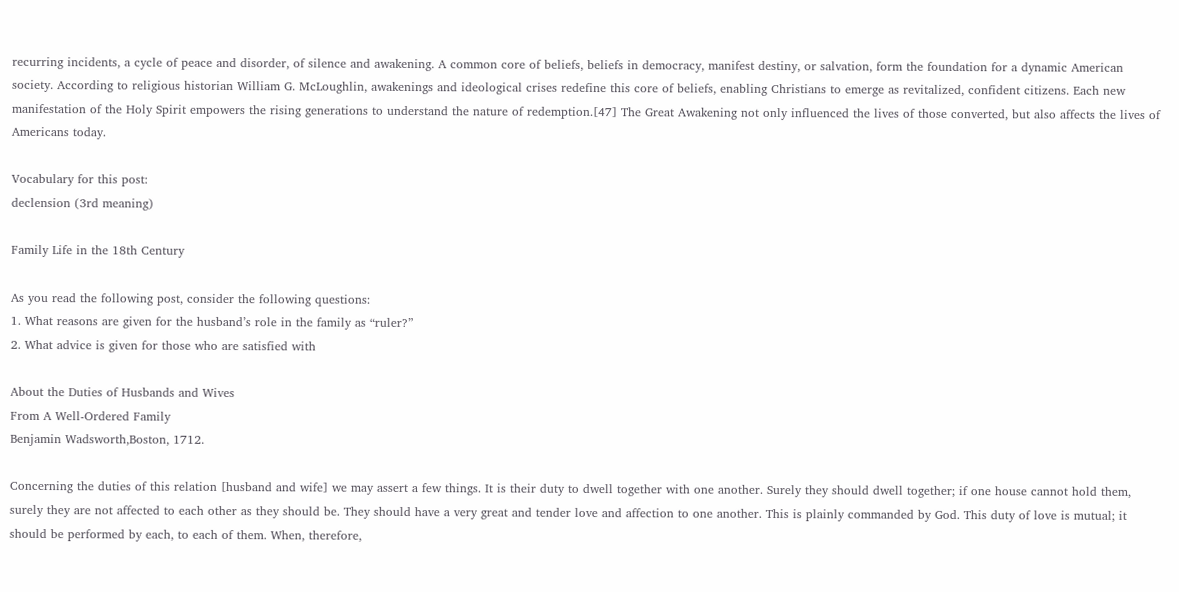recurring incidents, a cycle of peace and disorder, of silence and awakening. A common core of beliefs, beliefs in democracy, manifest destiny, or salvation, form the foundation for a dynamic American society. According to religious historian William G. McLoughlin, awakenings and ideological crises redefine this core of beliefs, enabling Christians to emerge as revitalized, confident citizens. Each new manifestation of the Holy Spirit empowers the rising generations to understand the nature of redemption.[47] The Great Awakening not only influenced the lives of those converted, but also affects the lives of Americans today.

Vocabulary for this post:
declension (3rd meaning)

Family Life in the 18th Century

As you read the following post, consider the following questions:
1. What reasons are given for the husband’s role in the family as “ruler?”
2. What advice is given for those who are satisfied with

About the Duties of Husbands and Wives
From A Well-Ordered Family
Benjamin Wadsworth,Boston, 1712.

Concerning the duties of this relation [husband and wife] we may assert a few things. It is their duty to dwell together with one another. Surely they should dwell together; if one house cannot hold them, surely they are not affected to each other as they should be. They should have a very great and tender love and affection to one another. This is plainly commanded by God. This duty of love is mutual; it should be performed by each, to each of them. When, therefore,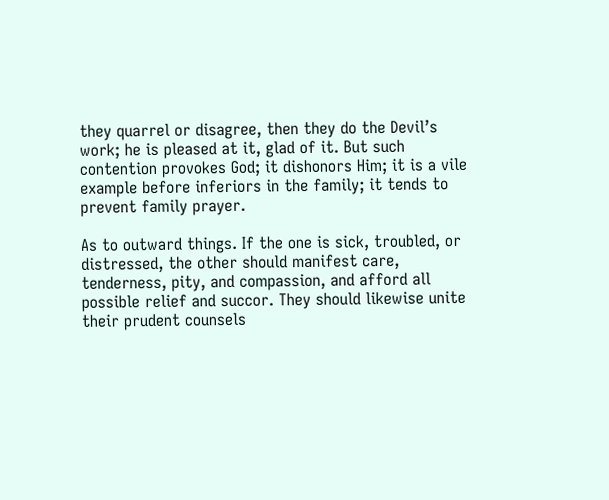they quarrel or disagree, then they do the Devil’s work; he is pleased at it, glad of it. But such contention provokes God; it dishonors Him; it is a vile example before inferiors in the family; it tends to prevent family prayer.

As to outward things. If the one is sick, troubled, or distressed, the other should manifest care, tenderness, pity, and compassion, and afford all possible relief and succor. They should likewise unite their prudent counsels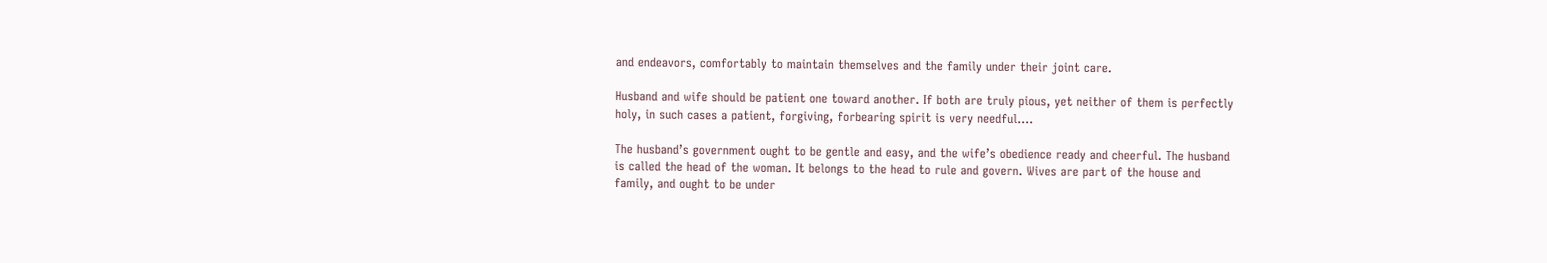and endeavors, comfortably to maintain themselves and the family under their joint care.

Husband and wife should be patient one toward another. If both are truly pious, yet neither of them is perfectly holy, in such cases a patient, forgiving, forbearing spirit is very needful….

The husband’s government ought to be gentle and easy, and the wife’s obedience ready and cheerful. The husband is called the head of the woman. It belongs to the head to rule and govern. Wives are part of the house and family, and ought to be under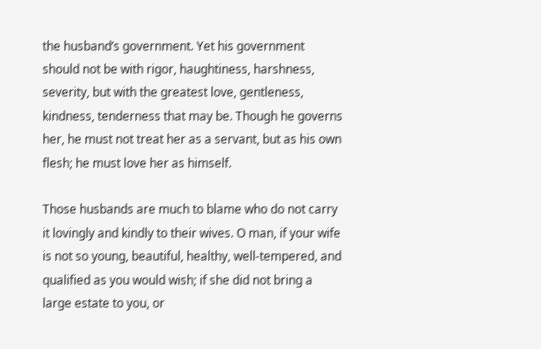the husband’s government. Yet his government should not be with rigor, haughtiness, harshness, severity, but with the greatest love, gentleness, kindness, tenderness that may be. Though he governs her, he must not treat her as a servant, but as his own flesh; he must love her as himself.

Those husbands are much to blame who do not carry it lovingly and kindly to their wives. O man, if your wife is not so young, beautiful, healthy, well-tempered, and qualified as you would wish; if she did not bring a large estate to you, or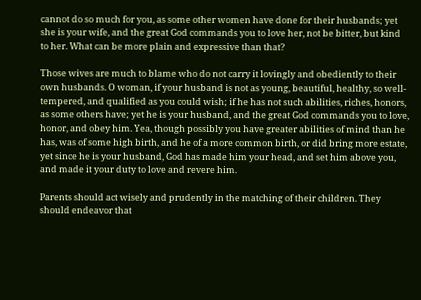cannot do so much for you, as some other women have done for their husbands; yet she is your wife, and the great God commands you to love her, not be bitter, but kind to her. What can be more plain and expressive than that?

Those wives are much to blame who do not carry it lovingly and obediently to their own husbands. O woman, if your husband is not as young, beautiful, healthy, so well-tempered, and qualified as you could wish; if he has not such abilities, riches, honors, as some others have; yet he is your husband, and the great God commands you to love, honor, and obey him. Yea, though possibly you have greater abilities of mind than he has, was of some high birth, and he of a more common birth, or did bring more estate, yet since he is your husband, God has made him your head, and set him above you, and made it your duty to love and revere him.

Parents should act wisely and prudently in the matching of their children. They should endeavor that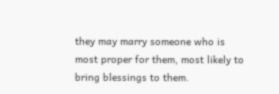they may marry someone who is most proper for them, most likely to bring blessings to them.